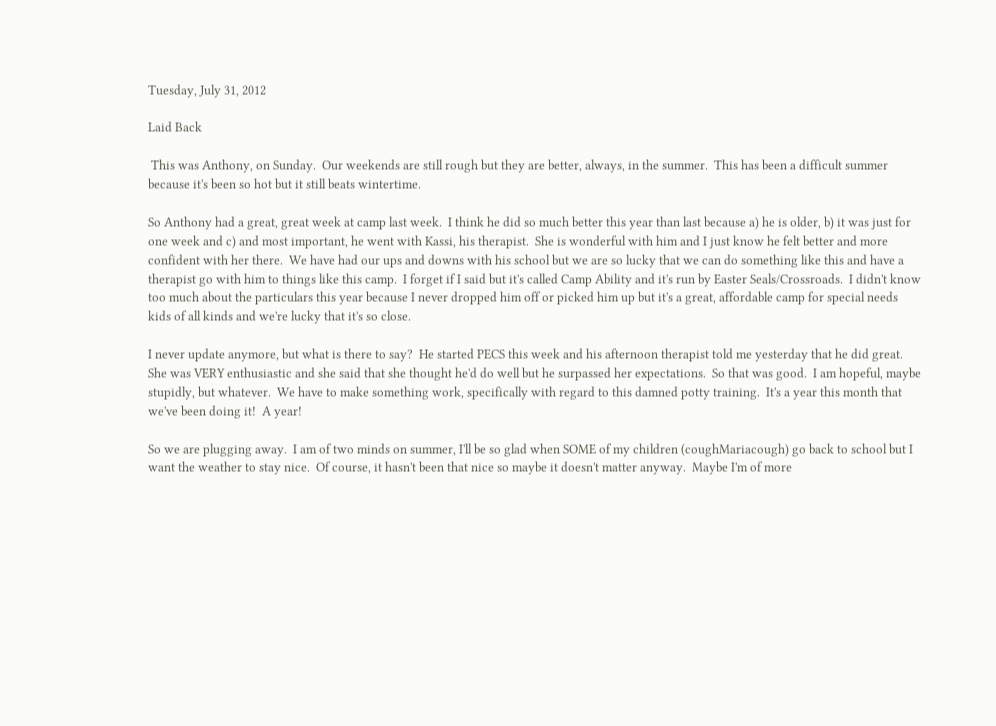Tuesday, July 31, 2012

Laid Back

 This was Anthony, on Sunday.  Our weekends are still rough but they are better, always, in the summer.  This has been a difficult summer because it's been so hot but it still beats wintertime.

So Anthony had a great, great week at camp last week.  I think he did so much better this year than last because a) he is older, b) it was just for one week and c) and most important, he went with Kassi, his therapist.  She is wonderful with him and I just know he felt better and more confident with her there.  We have had our ups and downs with his school but we are so lucky that we can do something like this and have a therapist go with him to things like this camp.  I forget if I said but it's called Camp Ability and it's run by Easter Seals/Crossroads.  I didn't know too much about the particulars this year because I never dropped him off or picked him up but it's a great, affordable camp for special needs kids of all kinds and we're lucky that it's so close.

I never update anymore, but what is there to say?  He started PECS this week and his afternoon therapist told me yesterday that he did great.  She was VERY enthusiastic and she said that she thought he'd do well but he surpassed her expectations.  So that was good.  I am hopeful, maybe stupidly, but whatever.  We have to make something work, specifically with regard to this damned potty training.  It's a year this month that we've been doing it!  A year!

So we are plugging away.  I am of two minds on summer, I'll be so glad when SOME of my children (coughMariacough) go back to school but I want the weather to stay nice.  Of course, it hasn't been that nice so maybe it doesn't matter anyway.  Maybe I'm of more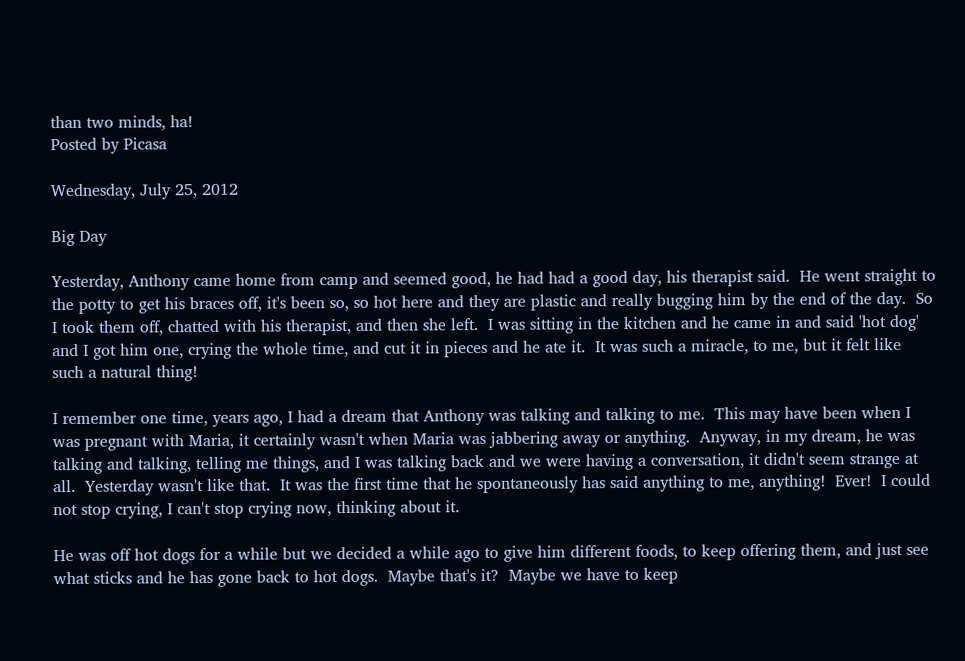than two minds, ha!
Posted by Picasa

Wednesday, July 25, 2012

Big Day

Yesterday, Anthony came home from camp and seemed good, he had had a good day, his therapist said.  He went straight to the potty to get his braces off, it's been so, so hot here and they are plastic and really bugging him by the end of the day.  So I took them off, chatted with his therapist, and then she left.  I was sitting in the kitchen and he came in and said 'hot dog' and I got him one, crying the whole time, and cut it in pieces and he ate it.  It was such a miracle, to me, but it felt like such a natural thing!

I remember one time, years ago, I had a dream that Anthony was talking and talking to me.  This may have been when I was pregnant with Maria, it certainly wasn't when Maria was jabbering away or anything.  Anyway, in my dream, he was talking and talking, telling me things, and I was talking back and we were having a conversation, it didn't seem strange at all.  Yesterday wasn't like that.  It was the first time that he spontaneously has said anything to me, anything!  Ever!  I could not stop crying, I can't stop crying now, thinking about it.

He was off hot dogs for a while but we decided a while ago to give him different foods, to keep offering them, and just see what sticks and he has gone back to hot dogs.  Maybe that's it?  Maybe we have to keep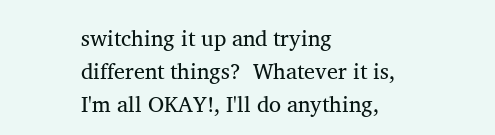switching it up and trying different things?  Whatever it is, I'm all OKAY!, I'll do anything,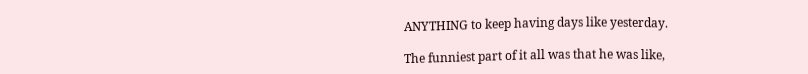ANYTHING to keep having days like yesterday.

The funniest part of it all was that he was like,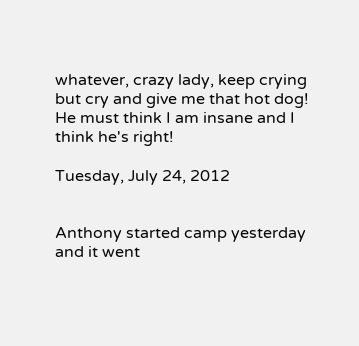whatever, crazy lady, keep crying but cry and give me that hot dog!  He must think I am insane and I think he's right!

Tuesday, July 24, 2012


Anthony started camp yesterday and it went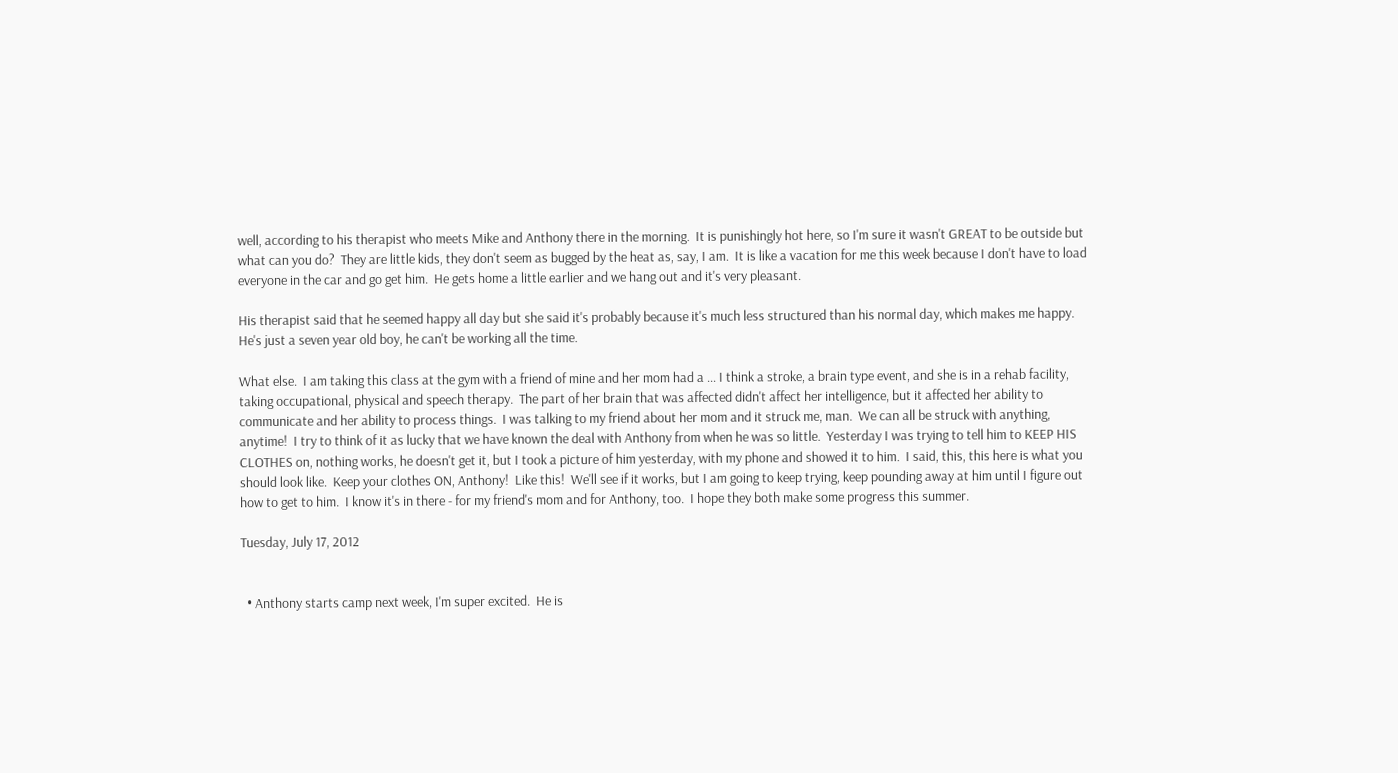well, according to his therapist who meets Mike and Anthony there in the morning.  It is punishingly hot here, so I'm sure it wasn't GREAT to be outside but what can you do?  They are little kids, they don't seem as bugged by the heat as, say, I am.  It is like a vacation for me this week because I don't have to load everyone in the car and go get him.  He gets home a little earlier and we hang out and it's very pleasant.

His therapist said that he seemed happy all day but she said it's probably because it's much less structured than his normal day, which makes me happy.  He's just a seven year old boy, he can't be working all the time.

What else.  I am taking this class at the gym with a friend of mine and her mom had a ... I think a stroke, a brain type event, and she is in a rehab facility, taking occupational, physical and speech therapy.  The part of her brain that was affected didn't affect her intelligence, but it affected her ability to communicate and her ability to process things.  I was talking to my friend about her mom and it struck me, man.  We can all be struck with anything, anytime!  I try to think of it as lucky that we have known the deal with Anthony from when he was so little.  Yesterday I was trying to tell him to KEEP HIS CLOTHES on, nothing works, he doesn't get it, but I took a picture of him yesterday, with my phone and showed it to him.  I said, this, this here is what you should look like.  Keep your clothes ON, Anthony!  Like this!  We'll see if it works, but I am going to keep trying, keep pounding away at him until I figure out how to get to him.  I know it's in there - for my friend's mom and for Anthony, too.  I hope they both make some progress this summer.

Tuesday, July 17, 2012


  • Anthony starts camp next week, I'm super excited.  He is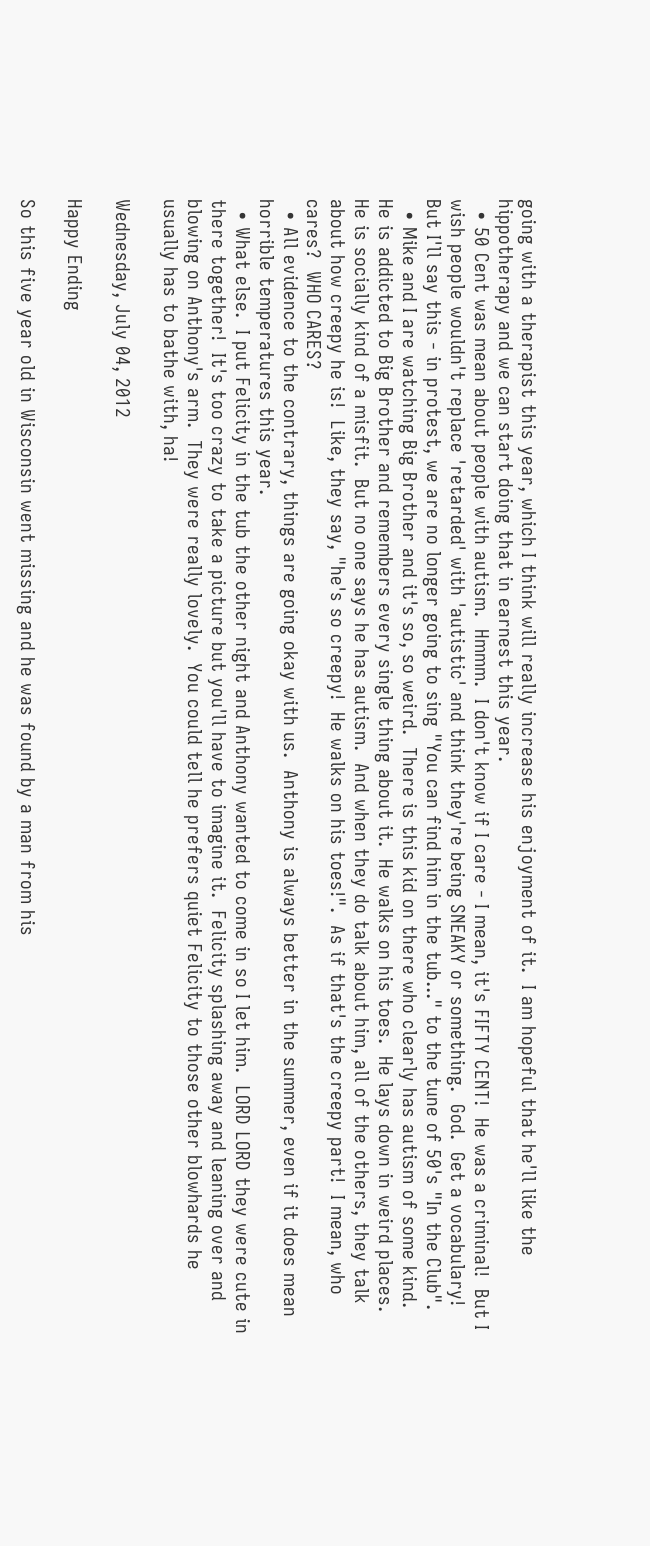going with a therapist this year, which I think will really increase his enjoyment of it.  I am hopeful that he'll like the hippotherapy and we can start doing that in earnest this year.
  • 50 Cent was mean about people with autism.  Hmmm.  I don't know if I care - I mean, it's FIFTY CENT!  He was a criminal!  But I wish people wouldn't replace 'retarded' with 'autistic' and think they're being SNEAKY or something.  God.  Get a vocabulary!  But I'll say this - in protest, we are no longer going to sing "You can find him in the tub..." to the tune of 50's "In the Club".
  • Mike and I are watching Big Brother and it's so, so weird.  There is this kid on there who clearly has autism of some kind.  He is addicted to Big Brother and remembers every single thing about it.  He walks on his toes.  He lays down in weird places.  He is socially kind of a misfit.  But no one says he has autism.  And when they do talk about him, all of the others, they talk about how creepy he is!  Like, they say, "he's so creepy!  He walks on his toes!".  As if that's the creepy part!  I mean, who cares?  WHO CARES?
  • All evidence to the contrary, things are going okay with us.  Anthony is always better in the summer, even if it does mean horrible temperatures this year.
  • What else.  I put Felicity in the tub the other night and Anthony wanted to come in so I let him.  LORD LORD they were cute in there together!  It's too crazy to take a picture but you'll have to imagine it.  Felicity splashing away and leaning over and blowing on Anthony's arm.  They were really lovely.  You could tell he prefers quiet Felicity to those other blowhards he usually has to bathe with, ha!

Wednesday, July 04, 2012

Happy Ending

So this five year old in Wisconsin went missing and he was found by a man from his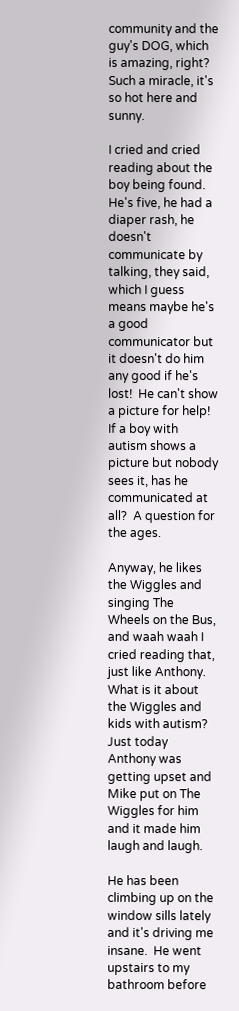community and the guy's DOG, which is amazing, right?  Such a miracle, it's so hot here and sunny.

I cried and cried reading about the boy being found.  He's five, he had a diaper rash, he doesn't communicate by talking, they said, which I guess means maybe he's a good communicator but it doesn't do him any good if he's lost!  He can't show a picture for help!  If a boy with autism shows a picture but nobody sees it, has he communicated at all?  A question for the ages.

Anyway, he likes the Wiggles and singing The Wheels on the Bus, and waah waah I cried reading that, just like Anthony.  What is it about the Wiggles and kids with autism?  Just today Anthony was getting upset and Mike put on The Wiggles for him and it made him laugh and laugh.

He has been climbing up on the window sills lately and it's driving me insane.  He went upstairs to my bathroom before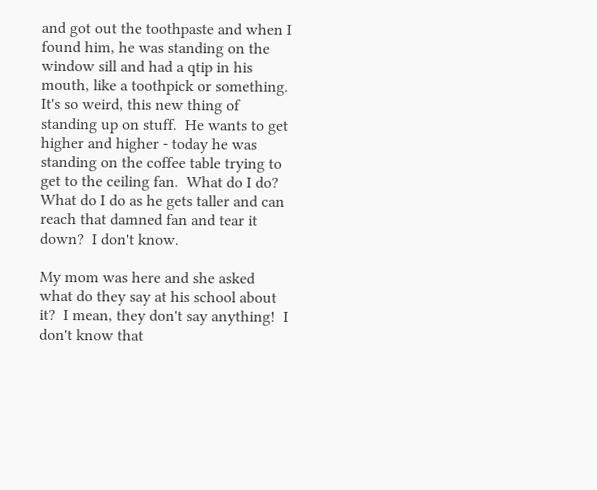and got out the toothpaste and when I found him, he was standing on the window sill and had a qtip in his mouth, like a toothpick or something.  It's so weird, this new thing of standing up on stuff.  He wants to get higher and higher - today he was standing on the coffee table trying to get to the ceiling fan.  What do I do?  What do I do as he gets taller and can reach that damned fan and tear it down?  I don't know.

My mom was here and she asked what do they say at his school about it?  I mean, they don't say anything!  I don't know that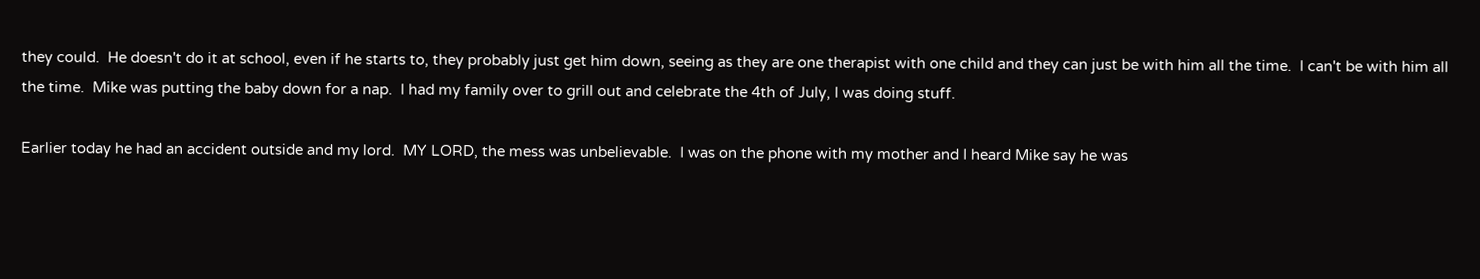they could.  He doesn't do it at school, even if he starts to, they probably just get him down, seeing as they are one therapist with one child and they can just be with him all the time.  I can't be with him all the time.  Mike was putting the baby down for a nap.  I had my family over to grill out and celebrate the 4th of July, I was doing stuff.

Earlier today he had an accident outside and my lord.  MY LORD, the mess was unbelievable.  I was on the phone with my mother and I heard Mike say he was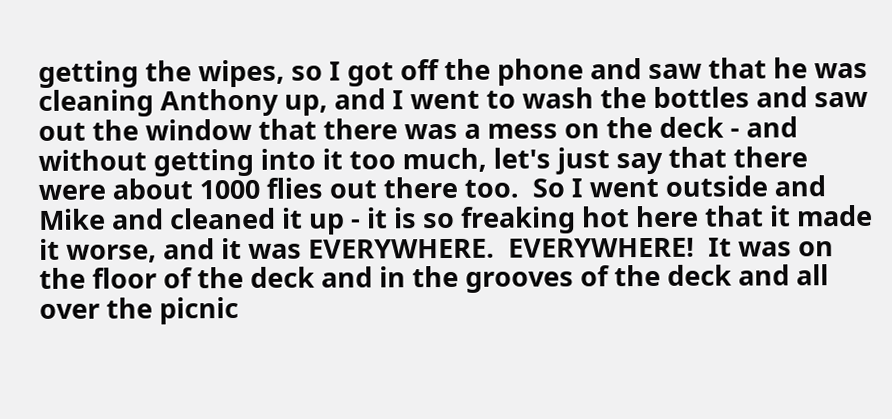getting the wipes, so I got off the phone and saw that he was cleaning Anthony up, and I went to wash the bottles and saw out the window that there was a mess on the deck - and without getting into it too much, let's just say that there were about 1000 flies out there too.  So I went outside and Mike and cleaned it up - it is so freaking hot here that it made it worse, and it was EVERYWHERE.  EVERYWHERE!  It was on the floor of the deck and in the grooves of the deck and all over the picnic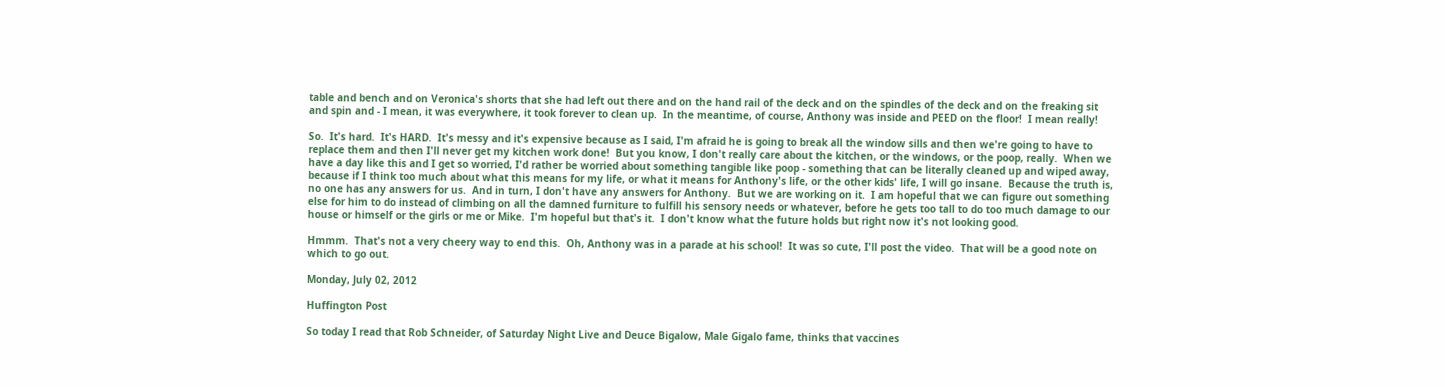table and bench and on Veronica's shorts that she had left out there and on the hand rail of the deck and on the spindles of the deck and on the freaking sit and spin and - I mean, it was everywhere, it took forever to clean up.  In the meantime, of course, Anthony was inside and PEED on the floor!  I mean really!

So.  It's hard.  It's HARD.  It's messy and it's expensive because as I said, I'm afraid he is going to break all the window sills and then we're going to have to replace them and then I'll never get my kitchen work done!  But you know, I don't really care about the kitchen, or the windows, or the poop, really.  When we have a day like this and I get so worried, I'd rather be worried about something tangible like poop - something that can be literally cleaned up and wiped away, because if I think too much about what this means for my life, or what it means for Anthony's life, or the other kids' life, I will go insane.  Because the truth is, no one has any answers for us.  And in turn, I don't have any answers for Anthony.  But we are working on it.  I am hopeful that we can figure out something else for him to do instead of climbing on all the damned furniture to fulfill his sensory needs or whatever, before he gets too tall to do too much damage to our house or himself or the girls or me or Mike.  I'm hopeful but that's it.  I don't know what the future holds but right now it's not looking good.

Hmmm.  That's not a very cheery way to end this.  Oh, Anthony was in a parade at his school!  It was so cute, I'll post the video.  That will be a good note on which to go out.

Monday, July 02, 2012

Huffington Post

So today I read that Rob Schneider, of Saturday Night Live and Deuce Bigalow, Male Gigalo fame, thinks that vaccines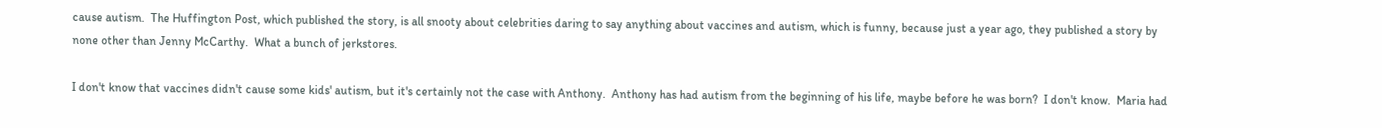cause autism.  The Huffington Post, which published the story, is all snooty about celebrities daring to say anything about vaccines and autism, which is funny, because just a year ago, they published a story by none other than Jenny McCarthy.  What a bunch of jerkstores.

I don't know that vaccines didn't cause some kids' autism, but it's certainly not the case with Anthony.  Anthony has had autism from the beginning of his life, maybe before he was born?  I don't know.  Maria had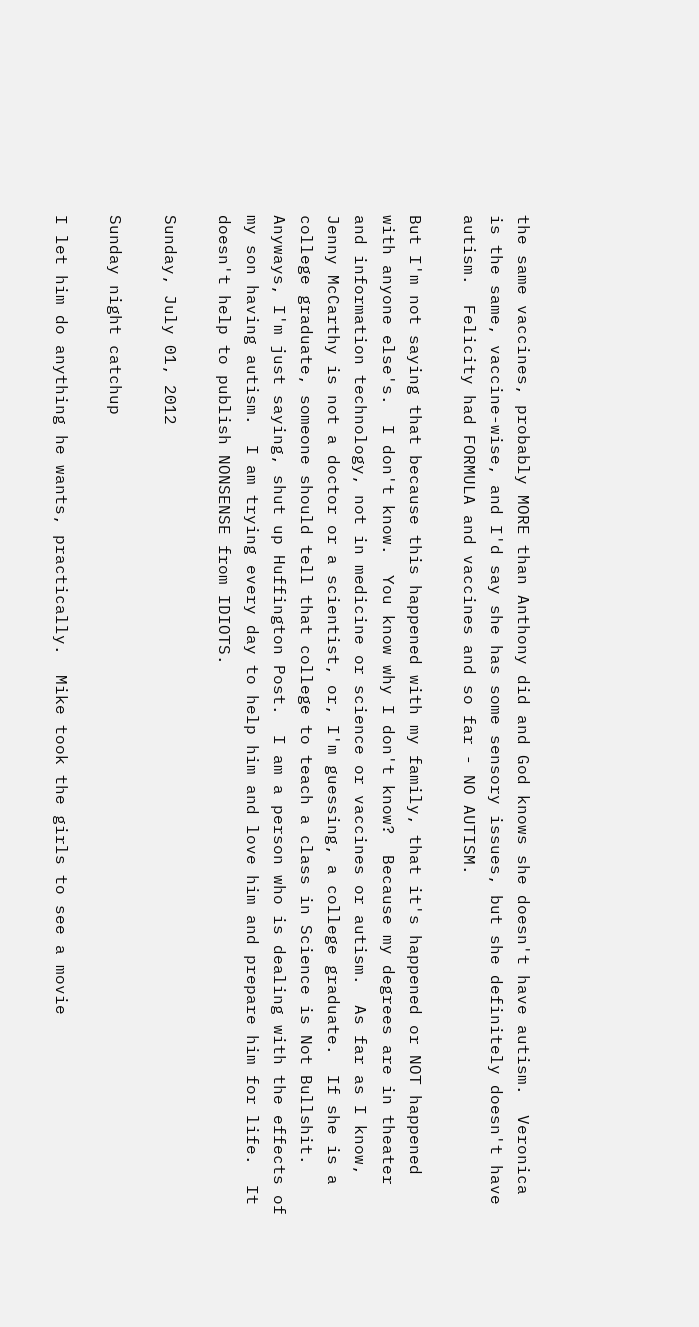the same vaccines, probably MORE than Anthony did and God knows she doesn't have autism.  Veronica is the same, vaccine-wise, and I'd say she has some sensory issues, but she definitely doesn't have autism.  Felicity had FORMULA and vaccines and so far - NO AUTISM.

But I'm not saying that because this happened with my family, that it's happened or NOT happened with anyone else's.  I don't know.  You know why I don't know?  Because my degrees are in theater and information technology, not in medicine or science or vaccines or autism.  As far as I know, Jenny McCarthy is not a doctor or a scientist, or, I'm guessing, a college graduate.  If she is a college graduate, someone should tell that college to teach a class in Science is Not Bullshit.  Anyways, I'm just saying, shut up Huffington Post.  I am a person who is dealing with the effects of my son having autism.  I am trying every day to help him and love him and prepare him for life.  It doesn't help to publish NONSENSE from IDIOTS.

Sunday, July 01, 2012

Sunday night catchup

I let him do anything he wants, practically.  Mike took the girls to see a movie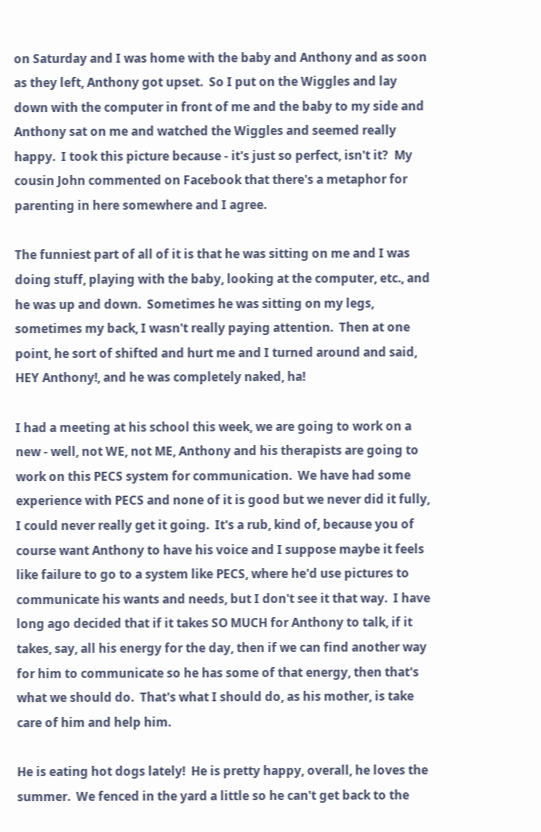on Saturday and I was home with the baby and Anthony and as soon as they left, Anthony got upset.  So I put on the Wiggles and lay down with the computer in front of me and the baby to my side and Anthony sat on me and watched the Wiggles and seemed really happy.  I took this picture because - it's just so perfect, isn't it?  My cousin John commented on Facebook that there's a metaphor for parenting in here somewhere and I agree.

The funniest part of all of it is that he was sitting on me and I was doing stuff, playing with the baby, looking at the computer, etc., and he was up and down.  Sometimes he was sitting on my legs, sometimes my back, I wasn't really paying attention.  Then at one point, he sort of shifted and hurt me and I turned around and said, HEY Anthony!, and he was completely naked, ha!

I had a meeting at his school this week, we are going to work on a new - well, not WE, not ME, Anthony and his therapists are going to work on this PECS system for communication.  We have had some experience with PECS and none of it is good but we never did it fully, I could never really get it going.  It's a rub, kind of, because you of course want Anthony to have his voice and I suppose maybe it feels like failure to go to a system like PECS, where he'd use pictures to communicate his wants and needs, but I don't see it that way.  I have long ago decided that if it takes SO MUCH for Anthony to talk, if it takes, say, all his energy for the day, then if we can find another way for him to communicate so he has some of that energy, then that's what we should do.  That's what I should do, as his mother, is take care of him and help him.

He is eating hot dogs lately!  He is pretty happy, overall, he loves the summer.  We fenced in the yard a little so he can't get back to the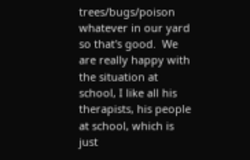trees/bugs/poison whatever in our yard so that's good.  We are really happy with the situation at school, I like all his therapists, his people at school, which is just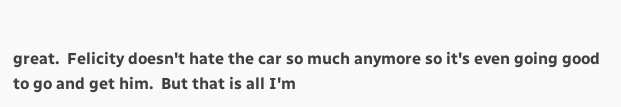great.  Felicity doesn't hate the car so much anymore so it's even going good to go and get him.  But that is all I'm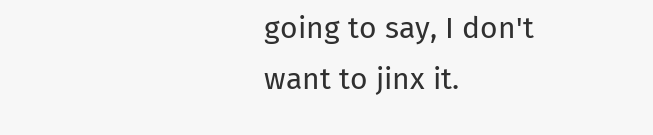going to say, I don't want to jinx it.